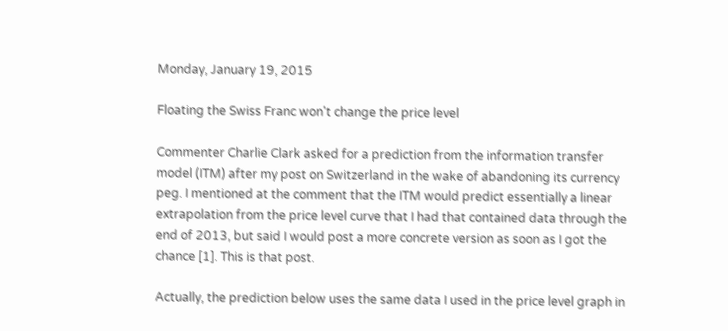Monday, January 19, 2015

Floating the Swiss Franc won't change the price level

Commenter Charlie Clark asked for a prediction from the information transfer model (ITM) after my post on Switzerland in the wake of abandoning its currency peg. I mentioned at the comment that the ITM would predict essentially a linear extrapolation from the price level curve that I had that contained data through the end of 2013, but said I would post a more concrete version as soon as I got the chance [1]. This is that post.

Actually, the prediction below uses the same data I used in the price level graph in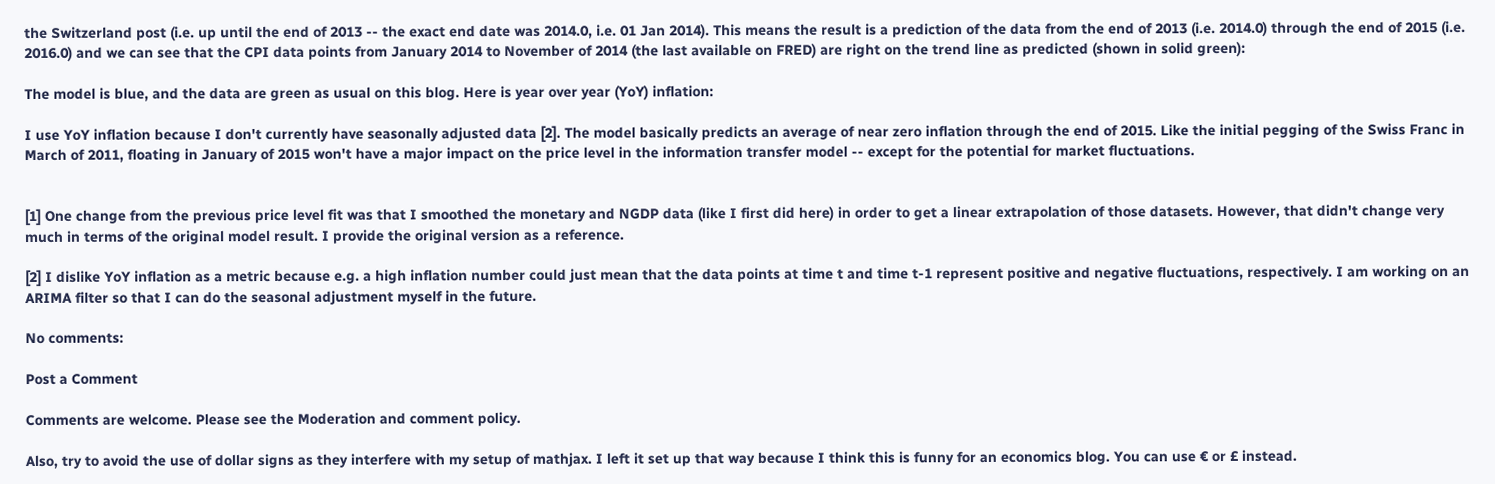the Switzerland post (i.e. up until the end of 2013 -- the exact end date was 2014.0, i.e. 01 Jan 2014). This means the result is a prediction of the data from the end of 2013 (i.e. 2014.0) through the end of 2015 (i.e. 2016.0) and we can see that the CPI data points from January 2014 to November of 2014 (the last available on FRED) are right on the trend line as predicted (shown in solid green):

The model is blue, and the data are green as usual on this blog. Here is year over year (YoY) inflation:

I use YoY inflation because I don't currently have seasonally adjusted data [2]. The model basically predicts an average of near zero inflation through the end of 2015. Like the initial pegging of the Swiss Franc in March of 2011, floating in January of 2015 won't have a major impact on the price level in the information transfer model -- except for the potential for market fluctuations.


[1] One change from the previous price level fit was that I smoothed the monetary and NGDP data (like I first did here) in order to get a linear extrapolation of those datasets. However, that didn't change very much in terms of the original model result. I provide the original version as a reference.

[2] I dislike YoY inflation as a metric because e.g. a high inflation number could just mean that the data points at time t and time t-1 represent positive and negative fluctuations, respectively. I am working on an ARIMA filter so that I can do the seasonal adjustment myself in the future.

No comments:

Post a Comment

Comments are welcome. Please see the Moderation and comment policy.

Also, try to avoid the use of dollar signs as they interfere with my setup of mathjax. I left it set up that way because I think this is funny for an economics blog. You can use € or £ instead.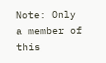Note: Only a member of this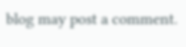blog may post a comment.